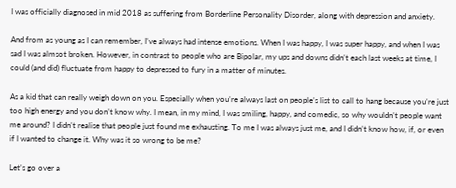I was officially diagnosed in mid 2018 as suffering from Borderline Personality Disorder, along with depression and anxiety.

And from as young as I can remember, I’ve always had intense emotions. When I was happy, I was super happy, and when I was sad I was almsot broken. However, in contrast to people who are Bipolar, my ups and downs didn’t each last weeks at time, I could (and did) fluctuate from happy to depressed to fury in a matter of minutes.

As a kid that can really weigh down on you. Especially when you’re always last on people’s list to call to hang because you’re just too high energy and you don’t know why. I mean, in my mind, I was smiling, happy, and comedic, so why wouldn’t people want me around? I didn’t realise that people just found me exhausting. To me I was always just me, and I didn’t know how, if, or even if I wanted to change it. Why was it so wrong to be me?

Let’s go over a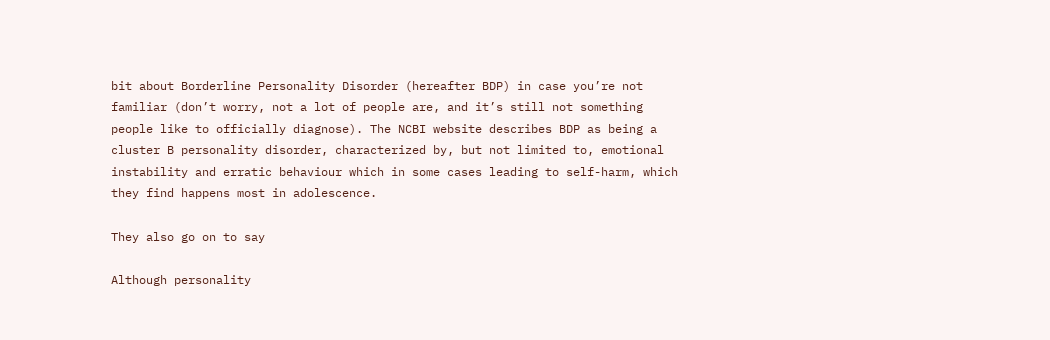bit about Borderline Personality Disorder (hereafter BDP) in case you’re not familiar (don’t worry, not a lot of people are, and it’s still not something people like to officially diagnose). The NCBI website describes BDP as being a cluster B personality disorder, characterized by, but not limited to, emotional instability and erratic behaviour which in some cases leading to self-harm, which they find happens most in adolescence.

They also go on to say

Although personality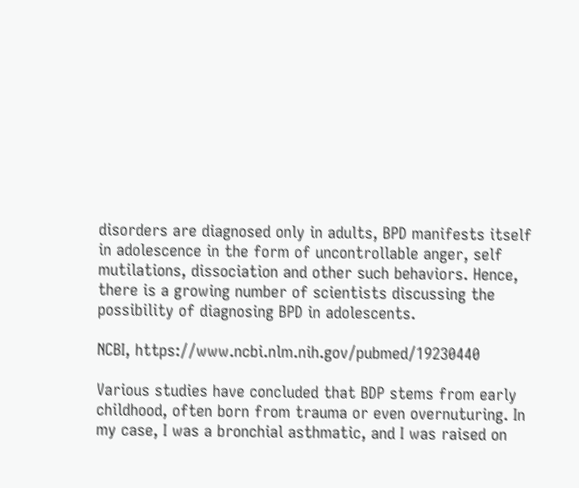disorders are diagnosed only in adults, BPD manifests itself in adolescence in the form of uncontrollable anger, self mutilations, dissociation and other such behaviors. Hence, there is a growing number of scientists discussing the possibility of diagnosing BPD in adolescents.

NCBI, https://www.ncbi.nlm.nih.gov/pubmed/19230440

Various studies have concluded that BDP stems from early childhood, often born from trauma or even overnuturing. In my case, I was a bronchial asthmatic, and I was raised on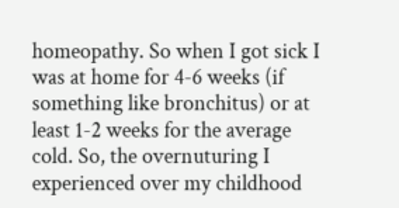homeopathy. So when I got sick I was at home for 4-6 weeks (if something like bronchitus) or at least 1-2 weeks for the average cold. So, the overnuturing I experienced over my childhood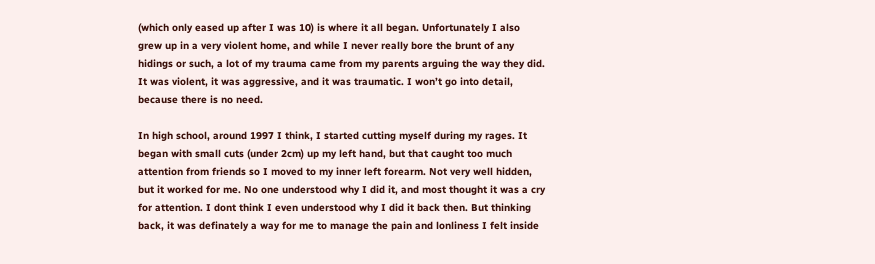(which only eased up after I was 10) is where it all began. Unfortunately I also grew up in a very violent home, and while I never really bore the brunt of any hidings or such, a lot of my trauma came from my parents arguing the way they did. It was violent, it was aggressive, and it was traumatic. I won’t go into detail, because there is no need.

In high school, around 1997 I think, I started cutting myself during my rages. It began with small cuts (under 2cm) up my left hand, but that caught too much attention from friends so I moved to my inner left forearm. Not very well hidden, but it worked for me. No one understood why I did it, and most thought it was a cry for attention. I dont think I even understood why I did it back then. But thinking back, it was definately a way for me to manage the pain and lonliness I felt inside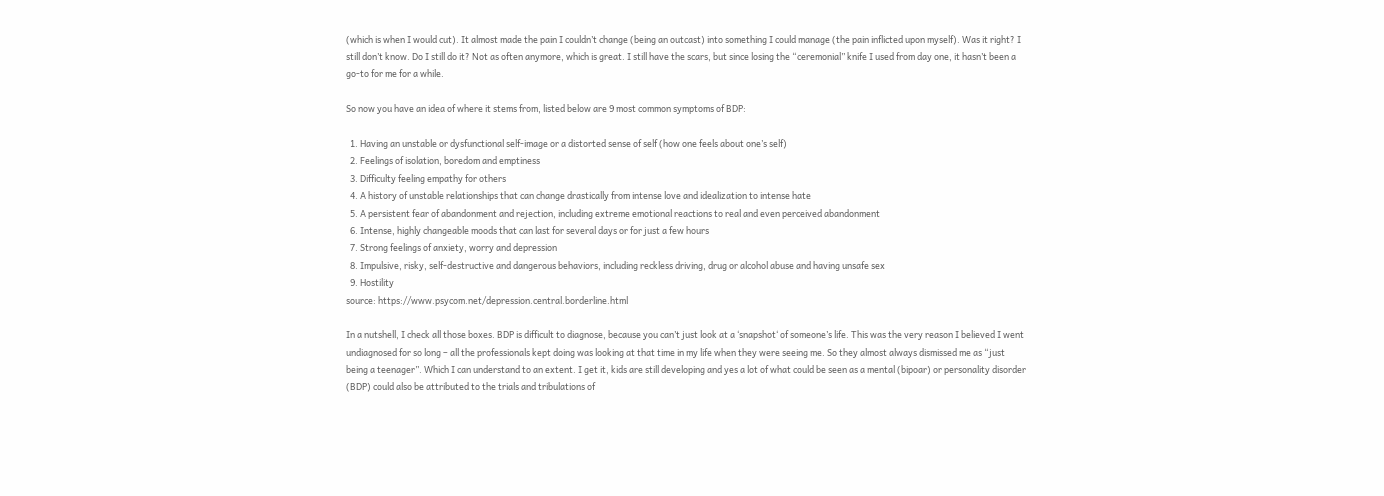(which is when I would cut). It almost made the pain I couldn’t change (being an outcast) into something I could manage (the pain inflicted upon myself). Was it right? I still don’t know. Do I still do it? Not as often anymore, which is great. I still have the scars, but since losing the “ceremonial” knife I used from day one, it hasn’t been a go-to for me for a while.

So now you have an idea of where it stems from, listed below are 9 most common symptoms of BDP:

  1. Having an unstable or dysfunctional self-image or a distorted sense of self (how one feels about one’s self)
  2. Feelings of isolation, boredom and emptiness
  3. Difficulty feeling empathy for others
  4. A history of unstable relationships that can change drastically from intense love and idealization to intense hate
  5. A persistent fear of abandonment and rejection, including extreme emotional reactions to real and even perceived abandonment
  6. Intense, highly changeable moods that can last for several days or for just a few hours
  7. Strong feelings of anxiety, worry and depression
  8. Impulsive, risky, self-destructive and dangerous behaviors, including reckless driving, drug or alcohol abuse and having unsafe sex
  9. Hostility
source: https://www.psycom.net/depression.central.borderline.html

In a nutshell, I check all those boxes. BDP is difficult to diagnose, because you can’t just look at a ‘snapshot‘ of someone’s life. This was the very reason I believed I went undiagnosed for so long – all the professionals kept doing was looking at that time in my life when they were seeing me. So they almost always dismissed me as “just being a teenager”. Which I can understand to an extent. I get it, kids are still developing and yes a lot of what could be seen as a mental (bipoar) or personality disorder (BDP) could also be attributed to the trials and tribulations of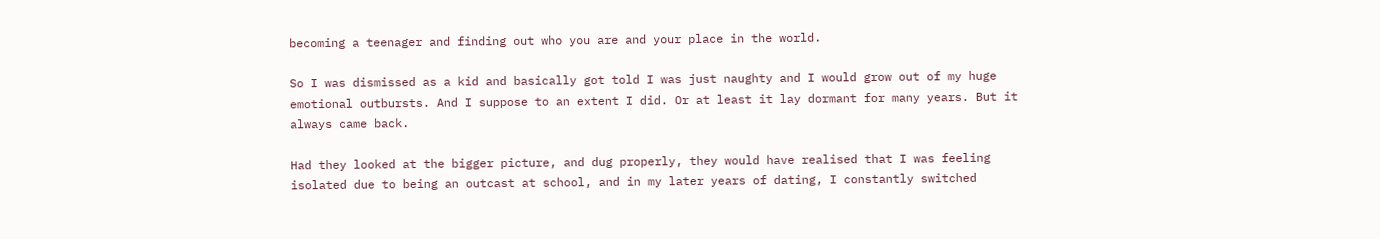becoming a teenager and finding out who you are and your place in the world.

So I was dismissed as a kid and basically got told I was just naughty and I would grow out of my huge emotional outbursts. And I suppose to an extent I did. Or at least it lay dormant for many years. But it always came back.

Had they looked at the bigger picture, and dug properly, they would have realised that I was feeling isolated due to being an outcast at school, and in my later years of dating, I constantly switched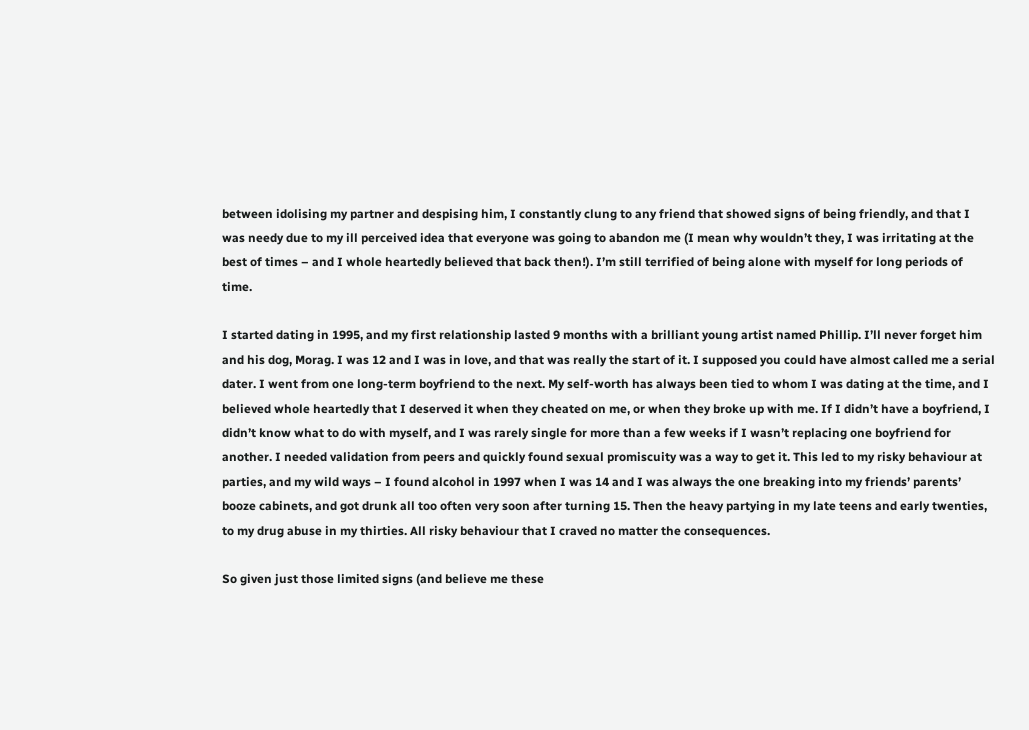between idolising my partner and despising him, I constantly clung to any friend that showed signs of being friendly, and that I was needy due to my ill perceived idea that everyone was going to abandon me (I mean why wouldn’t they, I was irritating at the best of times – and I whole heartedly believed that back then!). I’m still terrified of being alone with myself for long periods of time.

I started dating in 1995, and my first relationship lasted 9 months with a brilliant young artist named Phillip. I’ll never forget him and his dog, Morag. I was 12 and I was in love, and that was really the start of it. I supposed you could have almost called me a serial dater. I went from one long-term boyfriend to the next. My self-worth has always been tied to whom I was dating at the time, and I believed whole heartedly that I deserved it when they cheated on me, or when they broke up with me. If I didn’t have a boyfriend, I didn’t know what to do with myself, and I was rarely single for more than a few weeks if I wasn’t replacing one boyfriend for another. I needed validation from peers and quickly found sexual promiscuity was a way to get it. This led to my risky behaviour at parties, and my wild ways – I found alcohol in 1997 when I was 14 and I was always the one breaking into my friends’ parents’ booze cabinets, and got drunk all too often very soon after turning 15. Then the heavy partying in my late teens and early twenties, to my drug abuse in my thirties. All risky behaviour that I craved no matter the consequences.

So given just those limited signs (and believe me these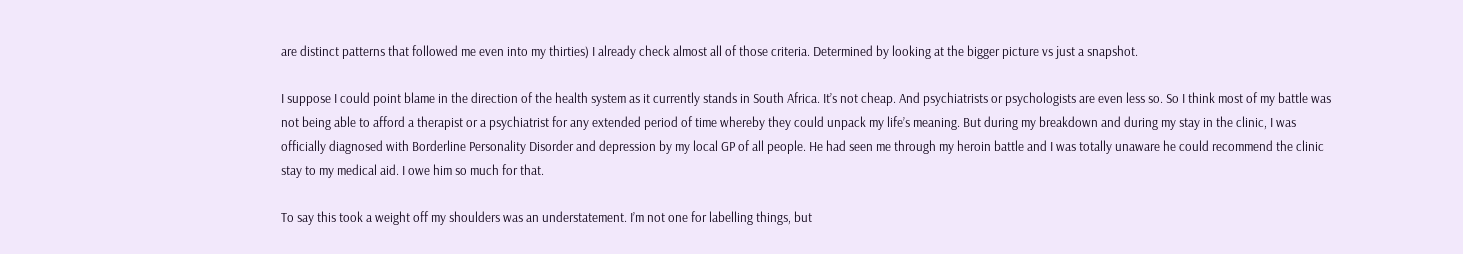are distinct patterns that followed me even into my thirties) I already check almost all of those criteria. Determined by looking at the bigger picture vs just a snapshot.

I suppose I could point blame in the direction of the health system as it currently stands in South Africa. It’s not cheap. And psychiatrists or psychologists are even less so. So I think most of my battle was not being able to afford a therapist or a psychiatrist for any extended period of time whereby they could unpack my life’s meaning. But during my breakdown and during my stay in the clinic, I was officially diagnosed with Borderline Personality Disorder and depression by my local GP of all people. He had seen me through my heroin battle and I was totally unaware he could recommend the clinic stay to my medical aid. I owe him so much for that.

To say this took a weight off my shoulders was an understatement. I’m not one for labelling things, but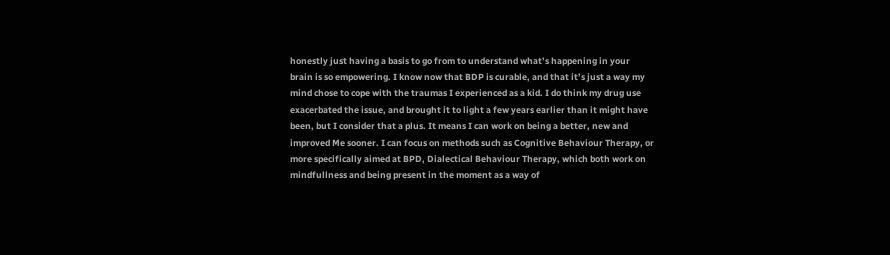honestly just having a basis to go from to understand what’s happening in your brain is so empowering. I know now that BDP is curable, and that it’s just a way my mind chose to cope with the traumas I experienced as a kid. I do think my drug use exacerbated the issue, and brought it to light a few years earlier than it might have been, but I consider that a plus. It means I can work on being a better, new and improved Me sooner. I can focus on methods such as Cognitive Behaviour Therapy, or more specifically aimed at BPD, Dialectical Behaviour Therapy, which both work on mindfullness and being present in the moment as a way of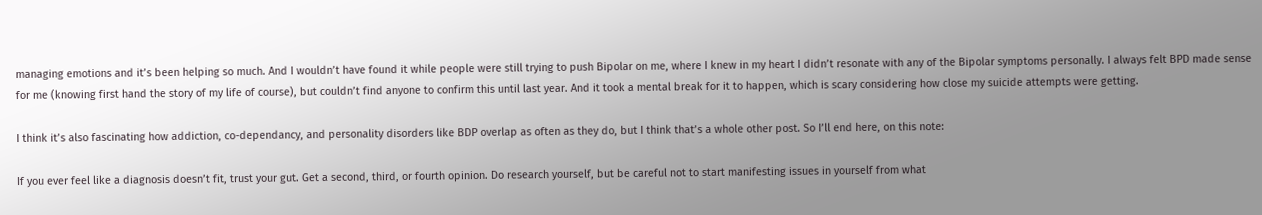managing emotions and it’s been helping so much. And I wouldn’t have found it while people were still trying to push Bipolar on me, where I knew in my heart I didn’t resonate with any of the Bipolar symptoms personally. I always felt BPD made sense for me (knowing first hand the story of my life of course), but couldn’t find anyone to confirm this until last year. And it took a mental break for it to happen, which is scary considering how close my suicide attempts were getting.

I think it’s also fascinating how addiction, co-dependancy, and personality disorders like BDP overlap as often as they do, but I think that’s a whole other post. So I’ll end here, on this note:

If you ever feel like a diagnosis doesn’t fit, trust your gut. Get a second, third, or fourth opinion. Do research yourself, but be careful not to start manifesting issues in yourself from what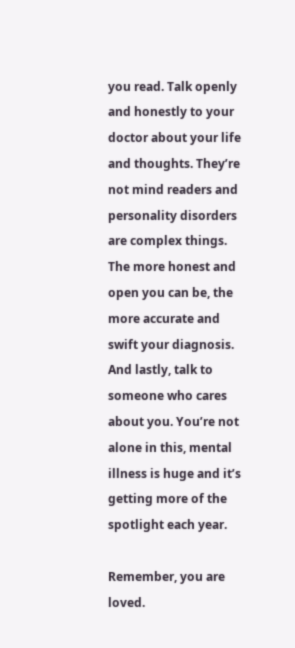you read. Talk openly and honestly to your doctor about your life and thoughts. They’re not mind readers and personality disorders are complex things. The more honest and open you can be, the more accurate and swift your diagnosis. And lastly, talk to someone who cares about you. You’re not alone in this, mental illness is huge and it’s getting more of the spotlight each year.

Remember, you are loved.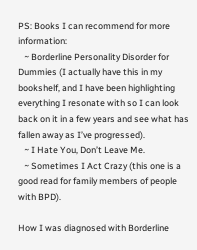PS: Books I can recommend for more information:
   ~ Borderline Personality Disorder for Dummies (I actually have this in my bookshelf, and I have been highlighting everything I resonate with so I can look back on it in a few years and see what has fallen away as I’ve progressed).
   ~ I Hate You, Don’t Leave Me.
   ~ Sometimes I Act Crazy (this one is a good read for family members of people with BPD).

How I was diagnosed with Borderline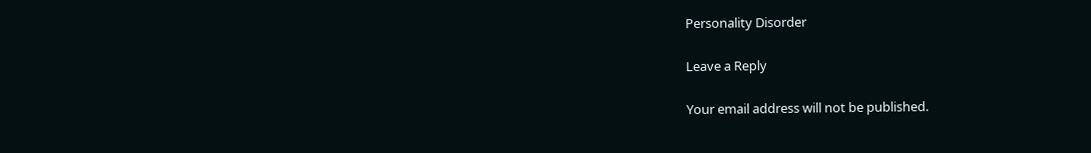Personality Disorder

Leave a Reply

Your email address will not be published.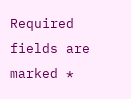Required fields are marked *